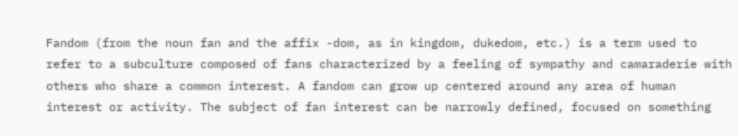Fandom (from the noun fan and the affix -dom, as in kingdom, dukedom, etc.) is a term used to refer to a subculture composed of fans characterized by a feeling of sympathy and camaraderie with others who share a common interest. A fandom can grow up centered around any area of human interest or activity. The subject of fan interest can be narrowly defined, focused on something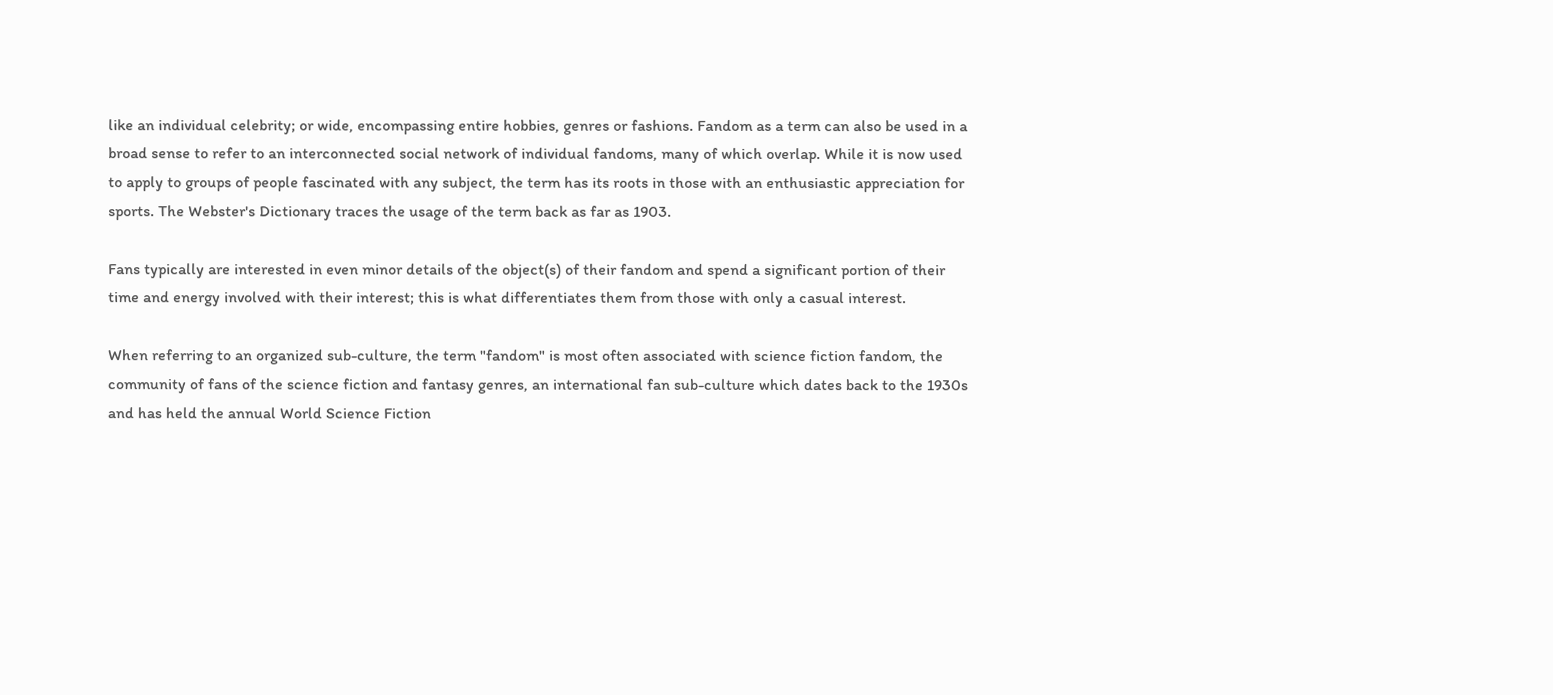like an individual celebrity; or wide, encompassing entire hobbies, genres or fashions. Fandom as a term can also be used in a broad sense to refer to an interconnected social network of individual fandoms, many of which overlap. While it is now used to apply to groups of people fascinated with any subject, the term has its roots in those with an enthusiastic appreciation for sports. The Webster's Dictionary traces the usage of the term back as far as 1903.

Fans typically are interested in even minor details of the object(s) of their fandom and spend a significant portion of their time and energy involved with their interest; this is what differentiates them from those with only a casual interest.

When referring to an organized sub-culture, the term "fandom" is most often associated with science fiction fandom, the community of fans of the science fiction and fantasy genres, an international fan sub-culture which dates back to the 1930s and has held the annual World Science Fiction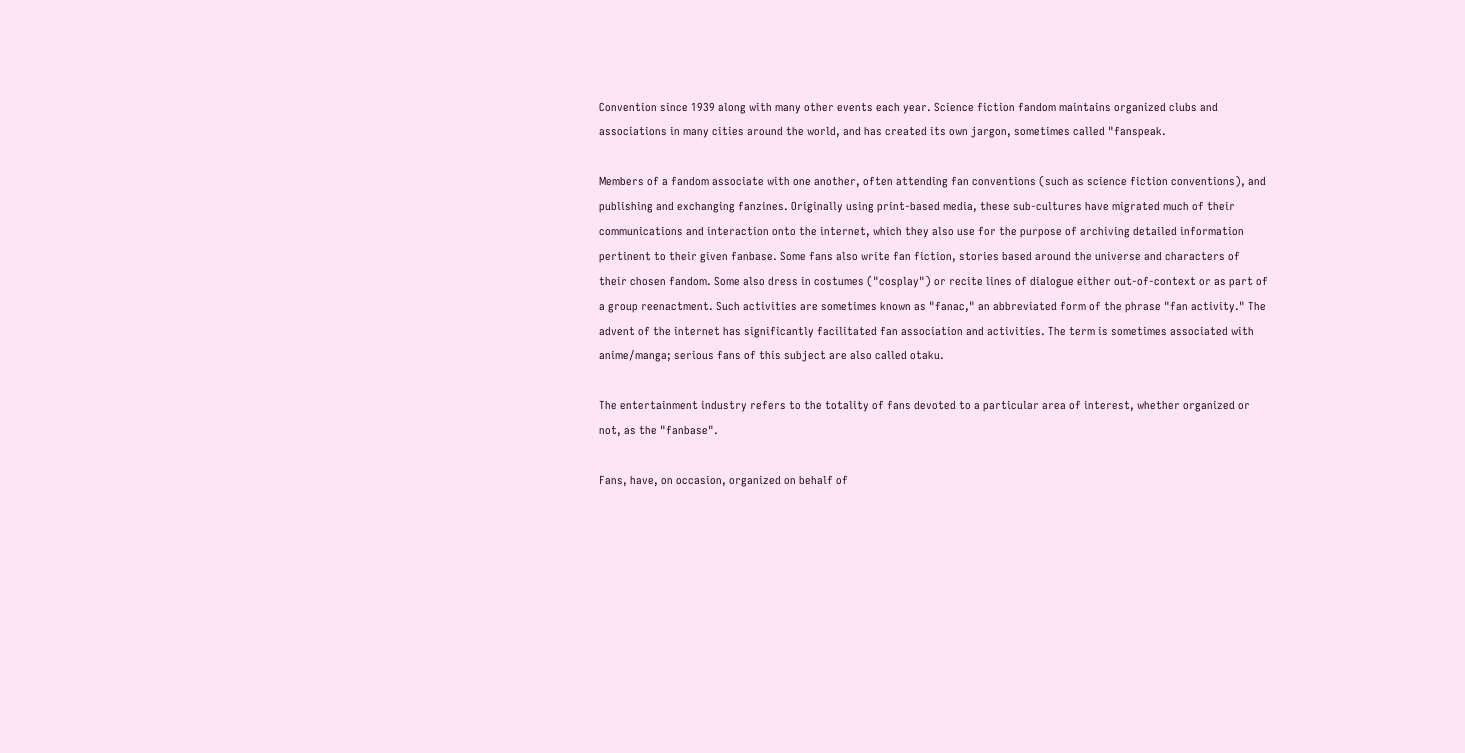Convention since 1939 along with many other events each year. Science fiction fandom maintains organized clubs and associations in many cities around the world, and has created its own jargon, sometimes called "fanspeak.

Members of a fandom associate with one another, often attending fan conventions (such as science fiction conventions), and publishing and exchanging fanzines. Originally using print-based media, these sub-cultures have migrated much of their communications and interaction onto the internet, which they also use for the purpose of archiving detailed information pertinent to their given fanbase. Some fans also write fan fiction, stories based around the universe and characters of their chosen fandom. Some also dress in costumes ("cosplay") or recite lines of dialogue either out-of-context or as part of a group reenactment. Such activities are sometimes known as "fanac," an abbreviated form of the phrase "fan activity." The advent of the internet has significantly facilitated fan association and activities. The term is sometimes associated with anime/manga; serious fans of this subject are also called otaku.

The entertainment industry refers to the totality of fans devoted to a particular area of interest, whether organized or not, as the "fanbase".

Fans, have, on occasion, organized on behalf of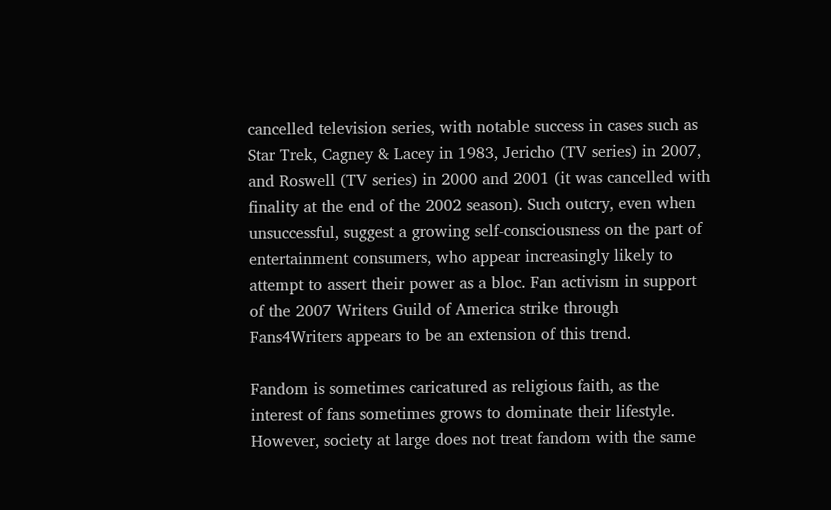cancelled television series, with notable success in cases such as Star Trek, Cagney & Lacey in 1983, Jericho (TV series) in 2007, and Roswell (TV series) in 2000 and 2001 (it was cancelled with finality at the end of the 2002 season). Such outcry, even when unsuccessful, suggest a growing self-consciousness on the part of entertainment consumers, who appear increasingly likely to attempt to assert their power as a bloc. Fan activism in support of the 2007 Writers Guild of America strike through Fans4Writers appears to be an extension of this trend.

Fandom is sometimes caricatured as religious faith, as the interest of fans sometimes grows to dominate their lifestyle. However, society at large does not treat fandom with the same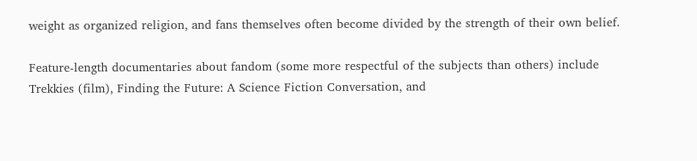weight as organized religion, and fans themselves often become divided by the strength of their own belief.

Feature-length documentaries about fandom (some more respectful of the subjects than others) include Trekkies (film), Finding the Future: A Science Fiction Conversation, and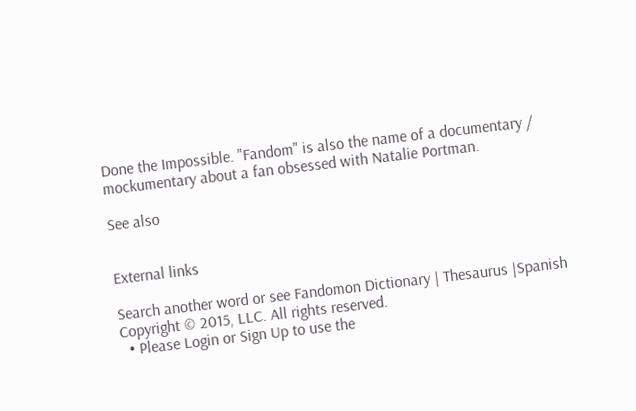Done the Impossible. "Fandom" is also the name of a documentary / mockumentary about a fan obsessed with Natalie Portman.

See also


External links

Search another word or see Fandomon Dictionary | Thesaurus |Spanish
Copyright © 2015, LLC. All rights reserved.
  • Please Login or Sign Up to use the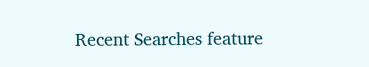Recent Searches feature